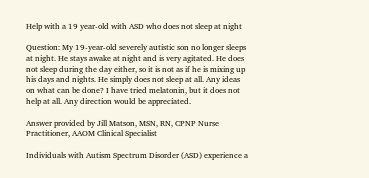Help with a 19 year-old with ASD who does not sleep at night

Question: My 19-year-old severely autistic son no longer sleeps at night. He stays awake at night and is very agitated. He does not sleep during the day either, so it is not as if he is mixing up his days and nights. He simply does not sleep at all. Any ideas on what can be done? I have tried melatonin, but it does not help at all. Any direction would be appreciated.

Answer provided by Jill Matson, MSN, RN, CPNP Nurse Practitioner, AAOM Clinical Specialist

Individuals with Autism Spectrum Disorder (ASD) experience a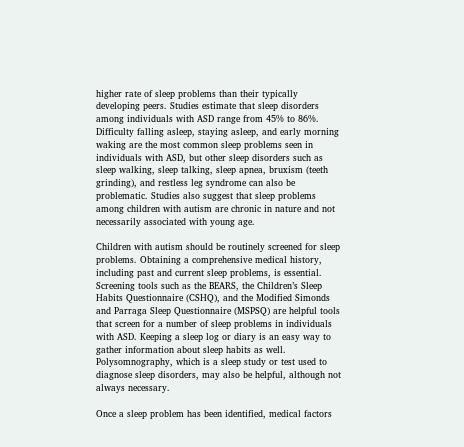higher rate of sleep problems than their typically developing peers. Studies estimate that sleep disorders among individuals with ASD range from 45% to 86%. Difficulty falling asleep, staying asleep, and early morning waking are the most common sleep problems seen in individuals with ASD, but other sleep disorders such as sleep walking, sleep talking, sleep apnea, bruxism (teeth grinding), and restless leg syndrome can also be problematic. Studies also suggest that sleep problems among children with autism are chronic in nature and not necessarily associated with young age.

Children with autism should be routinely screened for sleep problems. Obtaining a comprehensive medical history, including past and current sleep problems, is essential. Screening tools such as the BEARS, the Children’s Sleep Habits Questionnaire (CSHQ), and the Modified Simonds and Parraga Sleep Questionnaire (MSPSQ) are helpful tools that screen for a number of sleep problems in individuals with ASD. Keeping a sleep log or diary is an easy way to gather information about sleep habits as well. Polysomnography, which is a sleep study or test used to diagnose sleep disorders, may also be helpful, although not always necessary.

Once a sleep problem has been identified, medical factors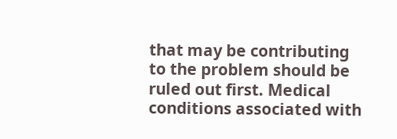that may be contributing to the problem should be ruled out first. Medical conditions associated with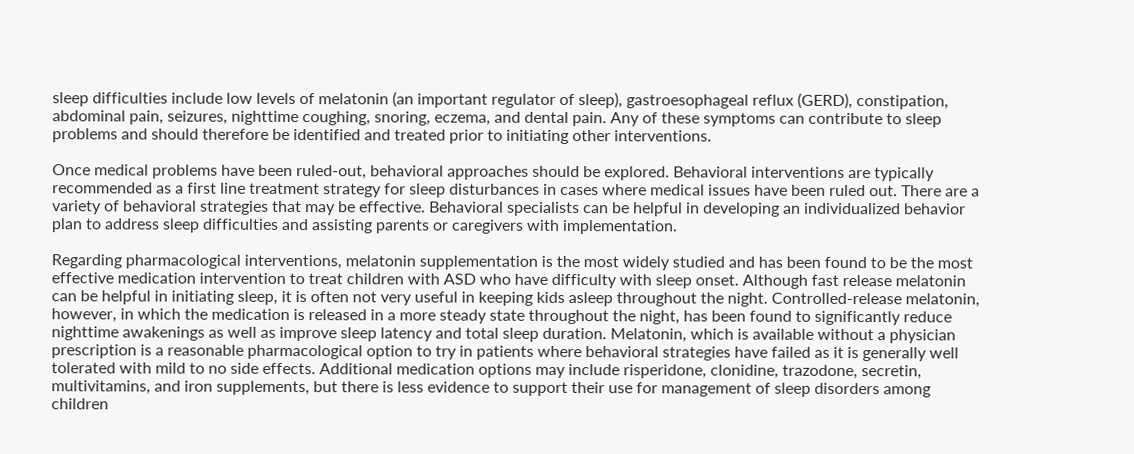sleep difficulties include low levels of melatonin (an important regulator of sleep), gastroesophageal reflux (GERD), constipation, abdominal pain, seizures, nighttime coughing, snoring, eczema, and dental pain. Any of these symptoms can contribute to sleep problems and should therefore be identified and treated prior to initiating other interventions.

Once medical problems have been ruled-out, behavioral approaches should be explored. Behavioral interventions are typically recommended as a first line treatment strategy for sleep disturbances in cases where medical issues have been ruled out. There are a variety of behavioral strategies that may be effective. Behavioral specialists can be helpful in developing an individualized behavior plan to address sleep difficulties and assisting parents or caregivers with implementation.

Regarding pharmacological interventions, melatonin supplementation is the most widely studied and has been found to be the most effective medication intervention to treat children with ASD who have difficulty with sleep onset. Although fast release melatonin can be helpful in initiating sleep, it is often not very useful in keeping kids asleep throughout the night. Controlled-release melatonin, however, in which the medication is released in a more steady state throughout the night, has been found to significantly reduce nighttime awakenings as well as improve sleep latency and total sleep duration. Melatonin, which is available without a physician prescription is a reasonable pharmacological option to try in patients where behavioral strategies have failed as it is generally well tolerated with mild to no side effects. Additional medication options may include risperidone, clonidine, trazodone, secretin, multivitamins, and iron supplements, but there is less evidence to support their use for management of sleep disorders among children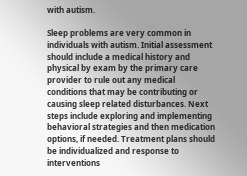with autism.

Sleep problems are very common in individuals with autism. Initial assessment should include a medical history and physical by exam by the primary care provider to rule out any medical conditions that may be contributing or causing sleep related disturbances. Next steps include exploring and implementing behavioral strategies and then medication options, if needed. Treatment plans should be individualized and response to interventions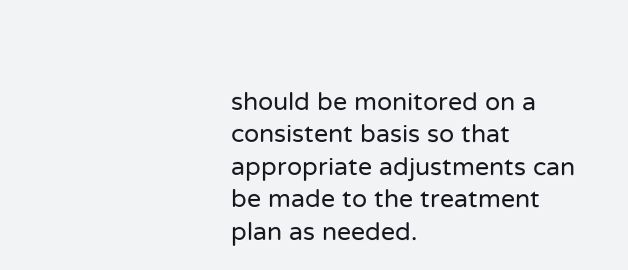should be monitored on a consistent basis so that appropriate adjustments can be made to the treatment plan as needed.